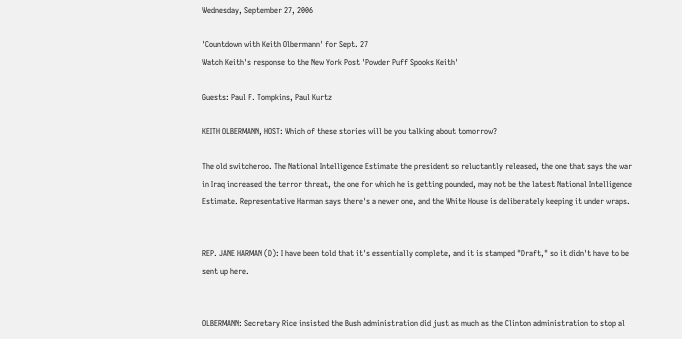Wednesday, September 27, 2006

'Countdown with Keith Olbermann' for Sept. 27
Watch Keith's response to the New York Post 'Powder Puff Spooks Keith'

Guests: Paul F. Tompkins, Paul Kurtz

KEITH OLBERMANN, HOST: Which of these stories will be you talking about tomorrow?

The old switcheroo. The National Intelligence Estimate the president so reluctantly released, the one that says the war in Iraq increased the terror threat, the one for which he is getting pounded, may not be the latest National Intelligence Estimate. Representative Harman says there's a newer one, and the White House is deliberately keeping it under wraps.


REP. JANE HARMAN (D): I have been told that it's essentially complete, and it is stamped "Draft," so it didn't have to be sent up here.


OLBERMANN: Secretary Rice insisted the Bush administration did just as much as the Clinton administration to stop al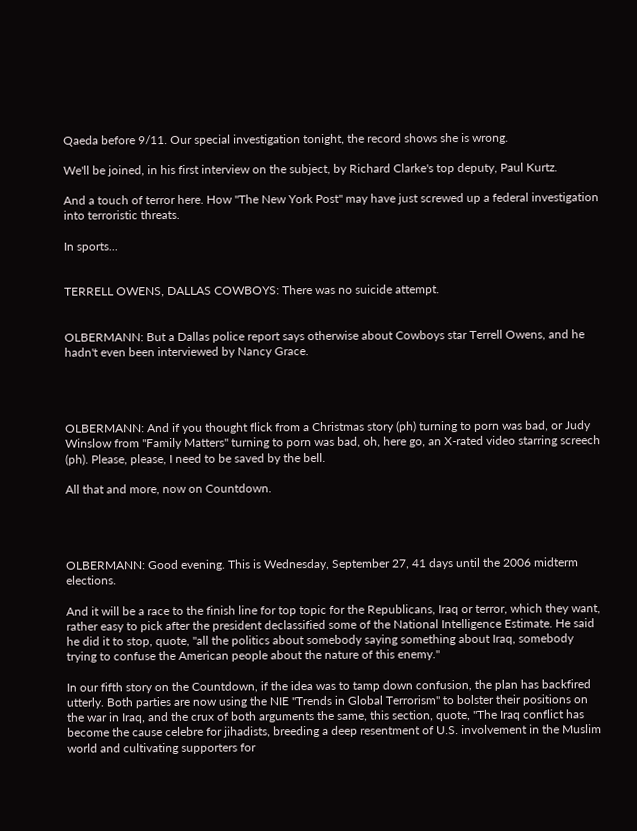Qaeda before 9/11. Our special investigation tonight, the record shows she is wrong.

We'll be joined, in his first interview on the subject, by Richard Clarke's top deputy, Paul Kurtz.

And a touch of terror here. How "The New York Post" may have just screwed up a federal investigation into terroristic threats.

In sports...


TERRELL OWENS, DALLAS COWBOYS: There was no suicide attempt.


OLBERMANN: But a Dallas police report says otherwise about Cowboys star Terrell Owens, and he hadn't even been interviewed by Nancy Grace.




OLBERMANN: And if you thought flick from a Christmas story (ph) turning to porn was bad, or Judy Winslow from "Family Matters" turning to porn was bad, oh, here go, an X-rated video starring screech (ph). Please, please, I need to be saved by the bell.

All that and more, now on Countdown.




OLBERMANN: Good evening. This is Wednesday, September 27, 41 days until the 2006 midterm elections.

And it will be a race to the finish line for top topic for the Republicans, Iraq or terror, which they want, rather easy to pick after the president declassified some of the National Intelligence Estimate. He said he did it to stop, quote, "all the politics about somebody saying something about Iraq, somebody trying to confuse the American people about the nature of this enemy."

In our fifth story on the Countdown, if the idea was to tamp down confusion, the plan has backfired utterly. Both parties are now using the NIE "Trends in Global Terrorism" to bolster their positions on the war in Iraq, and the crux of both arguments the same, this section, quote, "The Iraq conflict has become the cause celebre for jihadists, breeding a deep resentment of U.S. involvement in the Muslim world and cultivating supporters for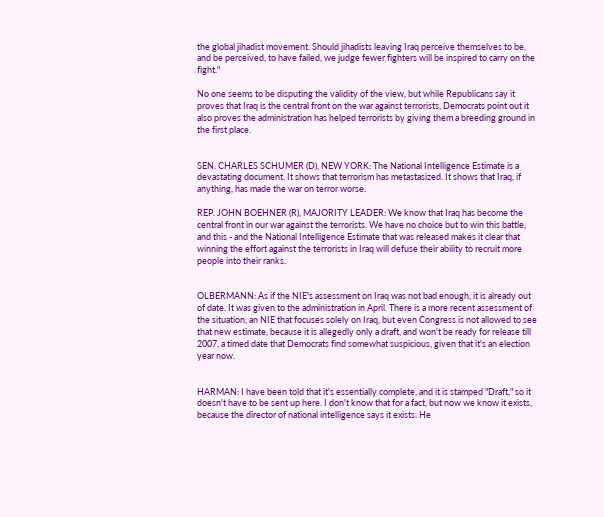the global jihadist movement. Should jihadists leaving Iraq perceive themselves to be, and be perceived, to have failed, we judge fewer fighters will be inspired to carry on the fight."

No one seems to be disputing the validity of the view, but while Republicans say it proves that Iraq is the central front on the war against terrorists, Democrats point out it also proves the administration has helped terrorists by giving them a breeding ground in the first place.


SEN. CHARLES SCHUMER (D), NEW YORK: The National Intelligence Estimate is a devastating document. It shows that terrorism has metastasized. It shows that Iraq, if anything, has made the war on terror worse.

REP. JOHN BOEHNER (R), MAJORITY LEADER: We know that Iraq has become the central front in our war against the terrorists. We have no choice but to win this battle, and this - and the National Intelligence Estimate that was released makes it clear that winning the effort against the terrorists in Iraq will defuse their ability to recruit more people into their ranks.


OLBERMANN: As if the NIE's assessment on Iraq was not bad enough, it is already out of date. It was given to the administration in April. There is a more recent assessment of the situation, an NIE that focuses solely on Iraq, but even Congress is not allowed to see that new estimate, because it is allegedly only a draft, and won't be ready for release till 2007, a timed date that Democrats find somewhat suspicious, given that it's an election year now.


HARMAN: I have been told that it's essentially complete, and it is stamped "Draft," so it doesn't have to be sent up here. I don't know that for a fact, but now we know it exists, because the director of national intelligence says it exists. He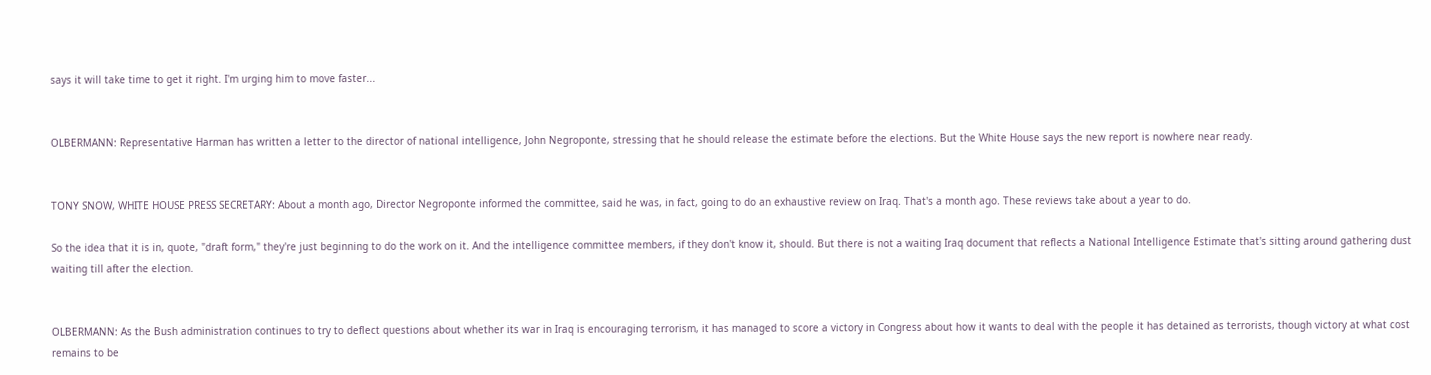says it will take time to get it right. I'm urging him to move faster...


OLBERMANN: Representative Harman has written a letter to the director of national intelligence, John Negroponte, stressing that he should release the estimate before the elections. But the White House says the new report is nowhere near ready.


TONY SNOW, WHITE HOUSE PRESS SECRETARY: About a month ago, Director Negroponte informed the committee, said he was, in fact, going to do an exhaustive review on Iraq. That's a month ago. These reviews take about a year to do.

So the idea that it is in, quote, "draft form," they're just beginning to do the work on it. And the intelligence committee members, if they don't know it, should. But there is not a waiting Iraq document that reflects a National Intelligence Estimate that's sitting around gathering dust waiting till after the election.


OLBERMANN: As the Bush administration continues to try to deflect questions about whether its war in Iraq is encouraging terrorism, it has managed to score a victory in Congress about how it wants to deal with the people it has detained as terrorists, though victory at what cost remains to be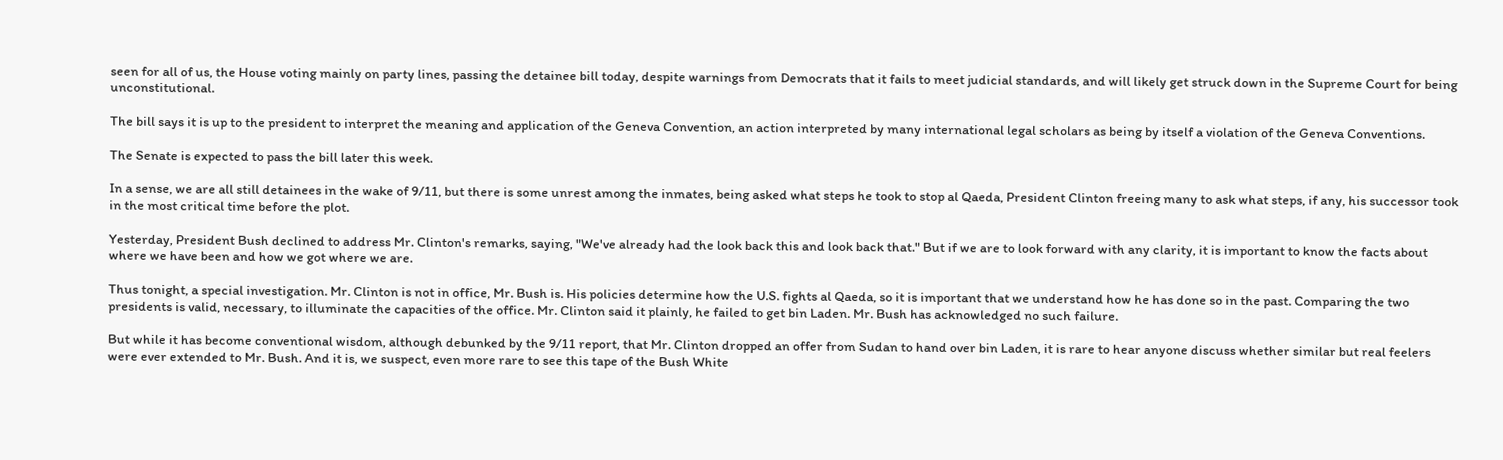seen for all of us, the House voting mainly on party lines, passing the detainee bill today, despite warnings from Democrats that it fails to meet judicial standards, and will likely get struck down in the Supreme Court for being unconstitutional.

The bill says it is up to the president to interpret the meaning and application of the Geneva Convention, an action interpreted by many international legal scholars as being by itself a violation of the Geneva Conventions.

The Senate is expected to pass the bill later this week.

In a sense, we are all still detainees in the wake of 9/11, but there is some unrest among the inmates, being asked what steps he took to stop al Qaeda, President Clinton freeing many to ask what steps, if any, his successor took in the most critical time before the plot.

Yesterday, President Bush declined to address Mr. Clinton's remarks, saying, "We've already had the look back this and look back that." But if we are to look forward with any clarity, it is important to know the facts about where we have been and how we got where we are.

Thus tonight, a special investigation. Mr. Clinton is not in office, Mr. Bush is. His policies determine how the U.S. fights al Qaeda, so it is important that we understand how he has done so in the past. Comparing the two presidents is valid, necessary, to illuminate the capacities of the office. Mr. Clinton said it plainly, he failed to get bin Laden. Mr. Bush has acknowledged no such failure.

But while it has become conventional wisdom, although debunked by the 9/11 report, that Mr. Clinton dropped an offer from Sudan to hand over bin Laden, it is rare to hear anyone discuss whether similar but real feelers were ever extended to Mr. Bush. And it is, we suspect, even more rare to see this tape of the Bush White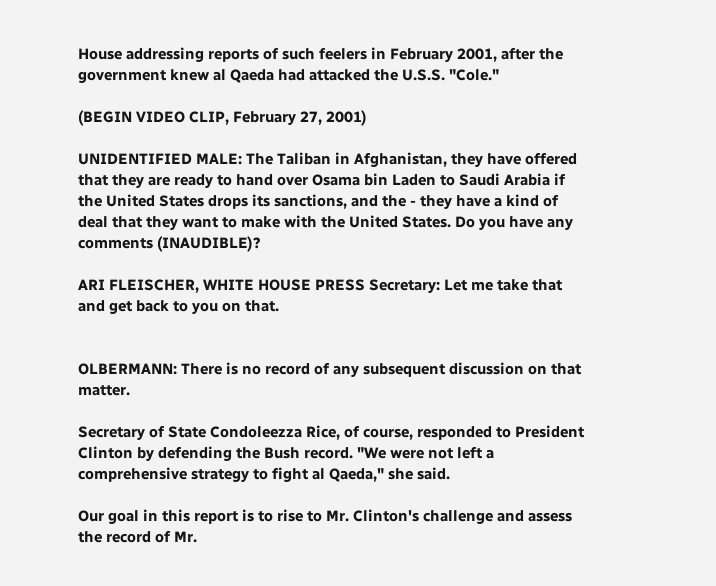House addressing reports of such feelers in February 2001, after the government knew al Qaeda had attacked the U.S.S. "Cole."

(BEGIN VIDEO CLIP, February 27, 2001)

UNIDENTIFIED MALE: The Taliban in Afghanistan, they have offered that they are ready to hand over Osama bin Laden to Saudi Arabia if the United States drops its sanctions, and the - they have a kind of deal that they want to make with the United States. Do you have any comments (INAUDIBLE)?

ARI FLEISCHER, WHITE HOUSE PRESS Secretary: Let me take that and get back to you on that.


OLBERMANN: There is no record of any subsequent discussion on that matter.

Secretary of State Condoleezza Rice, of course, responded to President Clinton by defending the Bush record. "We were not left a comprehensive strategy to fight al Qaeda," she said.

Our goal in this report is to rise to Mr. Clinton's challenge and assess the record of Mr.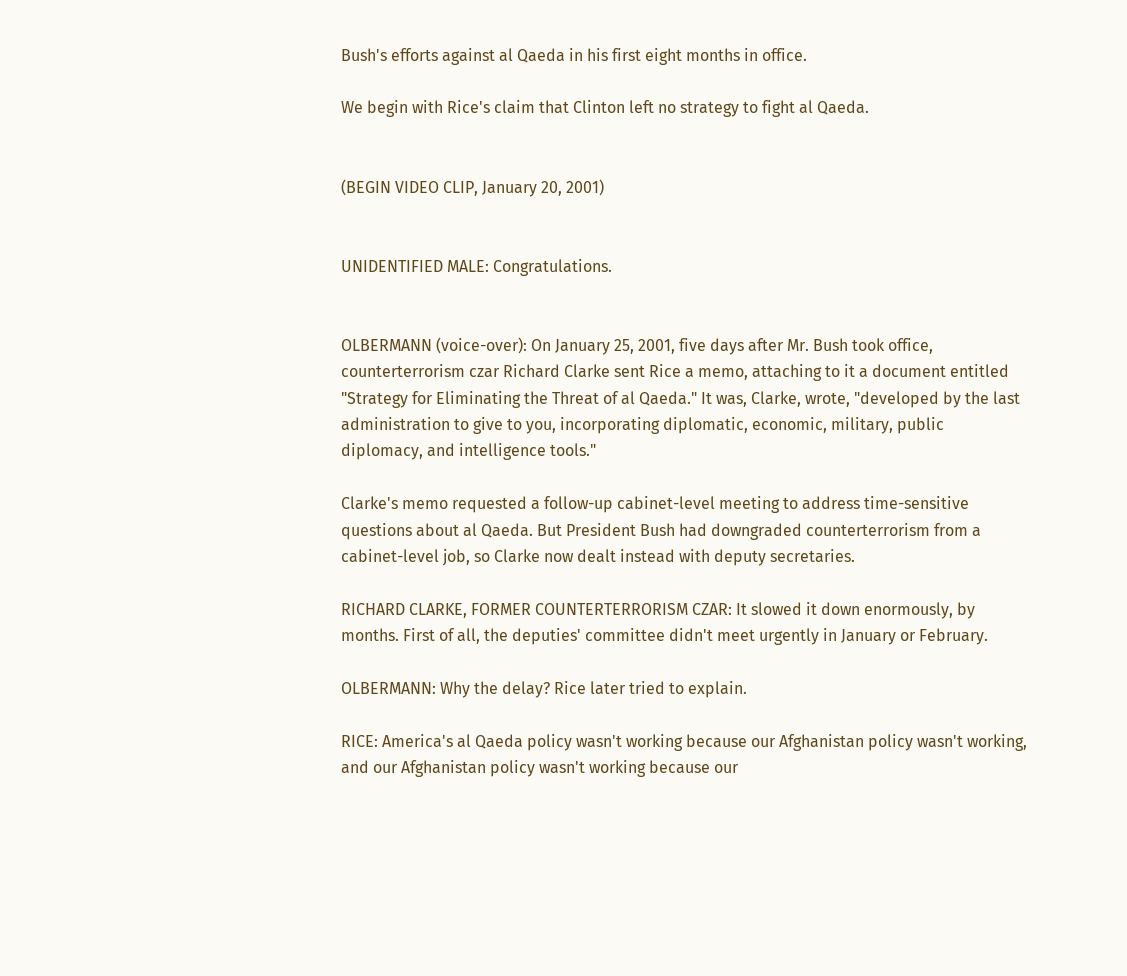Bush's efforts against al Qaeda in his first eight months in office.

We begin with Rice's claim that Clinton left no strategy to fight al Qaeda.


(BEGIN VIDEO CLIP, January 20, 2001)


UNIDENTIFIED MALE: Congratulations.


OLBERMANN (voice-over): On January 25, 2001, five days after Mr. Bush took office, counterterrorism czar Richard Clarke sent Rice a memo, attaching to it a document entitled "Strategy for Eliminating the Threat of al Qaeda." It was, Clarke, wrote, "developed by the last administration to give to you, incorporating diplomatic, economic, military, public diplomacy, and intelligence tools."

Clarke's memo requested a follow-up cabinet-level meeting to address time-sensitive questions about al Qaeda. But President Bush had downgraded counterterrorism from a cabinet-level job, so Clarke now dealt instead with deputy secretaries.

RICHARD CLARKE, FORMER COUNTERTERRORISM CZAR: It slowed it down enormously, by months. First of all, the deputies' committee didn't meet urgently in January or February.

OLBERMANN: Why the delay? Rice later tried to explain.

RICE: America's al Qaeda policy wasn't working because our Afghanistan policy wasn't working, and our Afghanistan policy wasn't working because our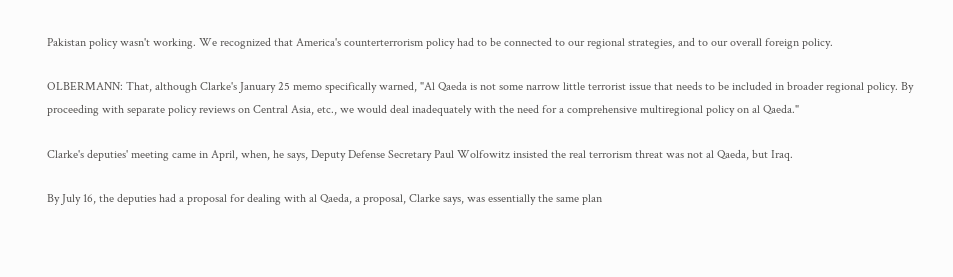Pakistan policy wasn't working. We recognized that America's counterterrorism policy had to be connected to our regional strategies, and to our overall foreign policy.

OLBERMANN: That, although Clarke's January 25 memo specifically warned, "Al Qaeda is not some narrow little terrorist issue that needs to be included in broader regional policy. By proceeding with separate policy reviews on Central Asia, etc., we would deal inadequately with the need for a comprehensive multiregional policy on al Qaeda."

Clarke's deputies' meeting came in April, when, he says, Deputy Defense Secretary Paul Wolfowitz insisted the real terrorism threat was not al Qaeda, but Iraq.

By July 16, the deputies had a proposal for dealing with al Qaeda, a proposal, Clarke says, was essentially the same plan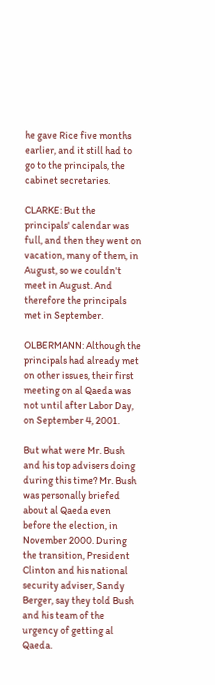he gave Rice five months earlier, and it still had to go to the principals, the cabinet secretaries.

CLARKE: But the principals' calendar was full, and then they went on vacation, many of them, in August, so we couldn't meet in August. And therefore the principals met in September.

OLBERMANN: Although the principals had already met on other issues, their first meeting on al Qaeda was not until after Labor Day, on September 4, 2001.

But what were Mr. Bush and his top advisers doing during this time? Mr. Bush was personally briefed about al Qaeda even before the election, in November 2000. During the transition, President Clinton and his national security adviser, Sandy Berger, say they told Bush and his team of the urgency of getting al Qaeda.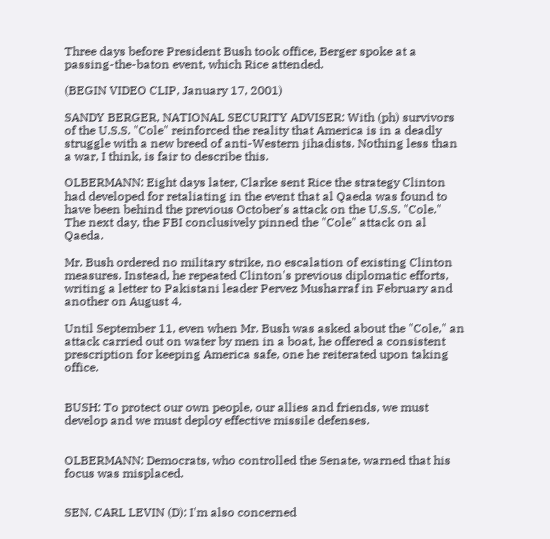Three days before President Bush took office, Berger spoke at a passing-the-baton event, which Rice attended.

(BEGIN VIDEO CLIP, January 17, 2001)

SANDY BERGER, NATIONAL SECURITY ADVISER: With (ph) survivors of the U.S.S. "Cole" reinforced the reality that America is in a deadly struggle with a new breed of anti-Western jihadists. Nothing less than a war, I think, is fair to describe this.

OLBERMANN: Eight days later, Clarke sent Rice the strategy Clinton had developed for retaliating in the event that al Qaeda was found to have been behind the previous October's attack on the U.S.S. "Cole." The next day, the FBI conclusively pinned the "Cole" attack on al Qaeda.

Mr. Bush ordered no military strike, no escalation of existing Clinton measures. Instead, he repeated Clinton's previous diplomatic efforts, writing a letter to Pakistani leader Pervez Musharraf in February and another on August 4.

Until September 11, even when Mr. Bush was asked about the "Cole," an attack carried out on water by men in a boat, he offered a consistent prescription for keeping America safe, one he reiterated upon taking office.


BUSH: To protect our own people, our allies and friends, we must develop and we must deploy effective missile defenses.


OLBERMANN: Democrats, who controlled the Senate, warned that his focus was misplaced.


SEN. CARL LEVIN (D): I'm also concerned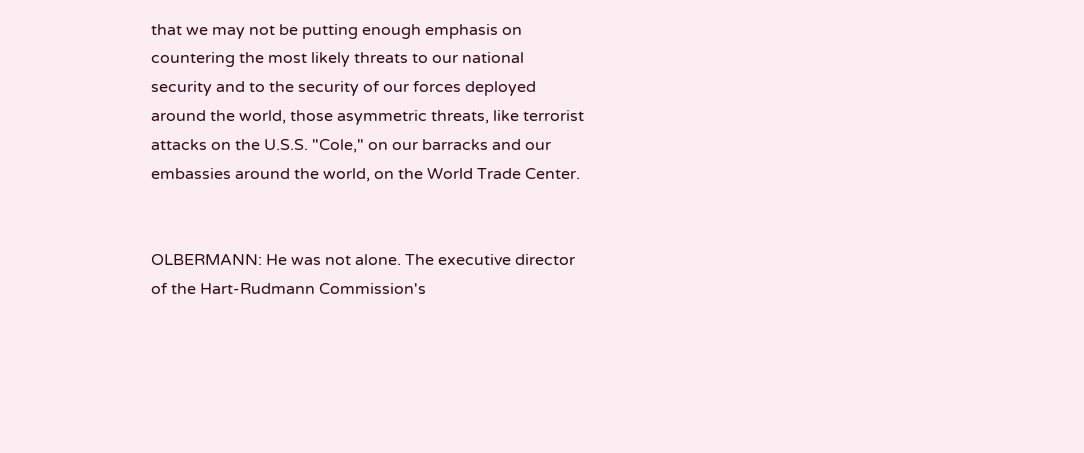that we may not be putting enough emphasis on countering the most likely threats to our national security and to the security of our forces deployed around the world, those asymmetric threats, like terrorist attacks on the U.S.S. "Cole," on our barracks and our embassies around the world, on the World Trade Center.


OLBERMANN: He was not alone. The executive director of the Hart-Rudmann Commission's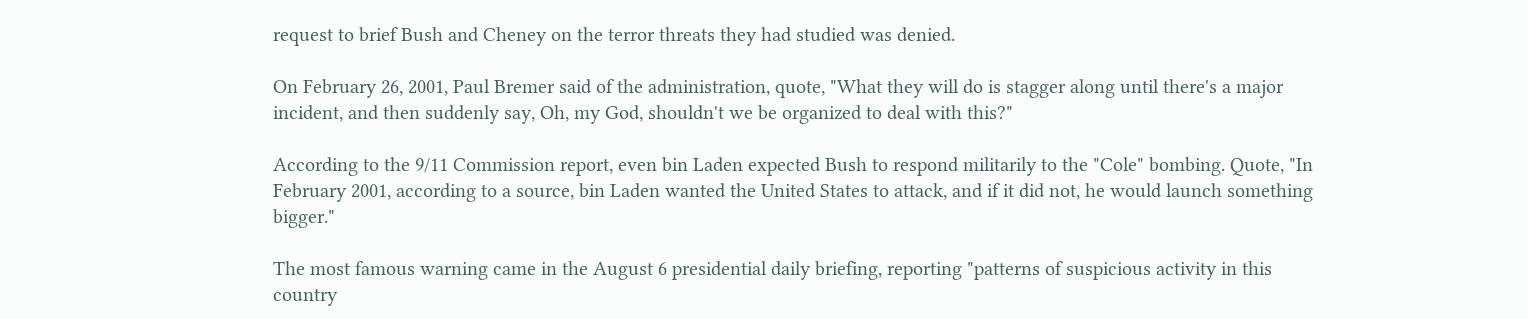request to brief Bush and Cheney on the terror threats they had studied was denied.

On February 26, 2001, Paul Bremer said of the administration, quote, "What they will do is stagger along until there's a major incident, and then suddenly say, Oh, my God, shouldn't we be organized to deal with this?"

According to the 9/11 Commission report, even bin Laden expected Bush to respond militarily to the "Cole" bombing. Quote, "In February 2001, according to a source, bin Laden wanted the United States to attack, and if it did not, he would launch something bigger."

The most famous warning came in the August 6 presidential daily briefing, reporting "patterns of suspicious activity in this country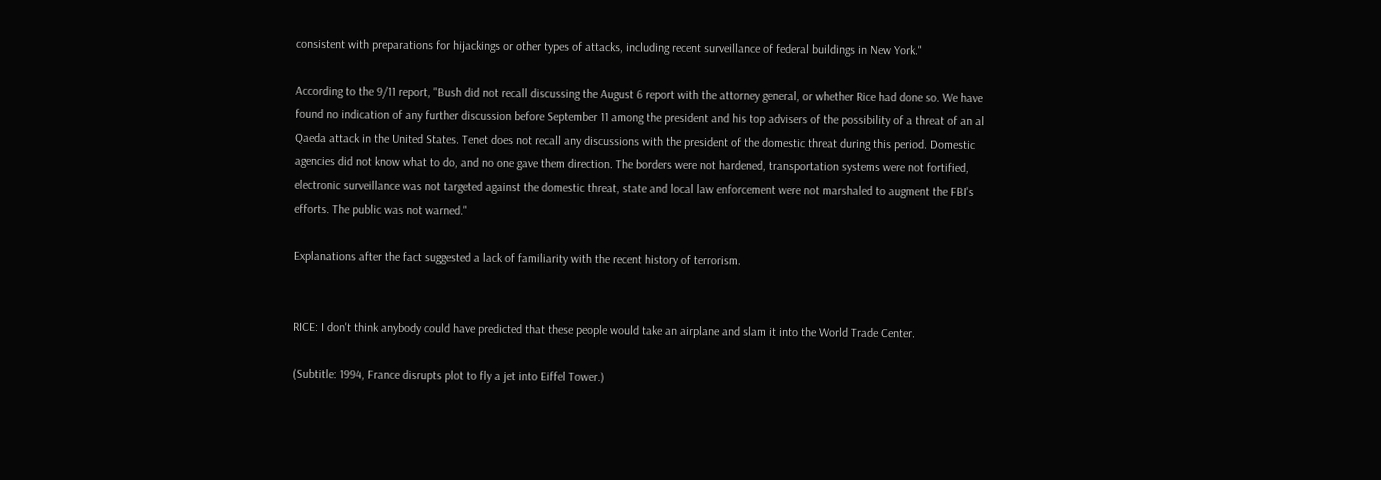consistent with preparations for hijackings or other types of attacks, including recent surveillance of federal buildings in New York."

According to the 9/11 report, "Bush did not recall discussing the August 6 report with the attorney general, or whether Rice had done so. We have found no indication of any further discussion before September 11 among the president and his top advisers of the possibility of a threat of an al Qaeda attack in the United States. Tenet does not recall any discussions with the president of the domestic threat during this period. Domestic agencies did not know what to do, and no one gave them direction. The borders were not hardened, transportation systems were not fortified, electronic surveillance was not targeted against the domestic threat, state and local law enforcement were not marshaled to augment the FBI's efforts. The public was not warned."

Explanations after the fact suggested a lack of familiarity with the recent history of terrorism.


RICE: I don't think anybody could have predicted that these people would take an airplane and slam it into the World Trade Center.

(Subtitle: 1994, France disrupts plot to fly a jet into Eiffel Tower.)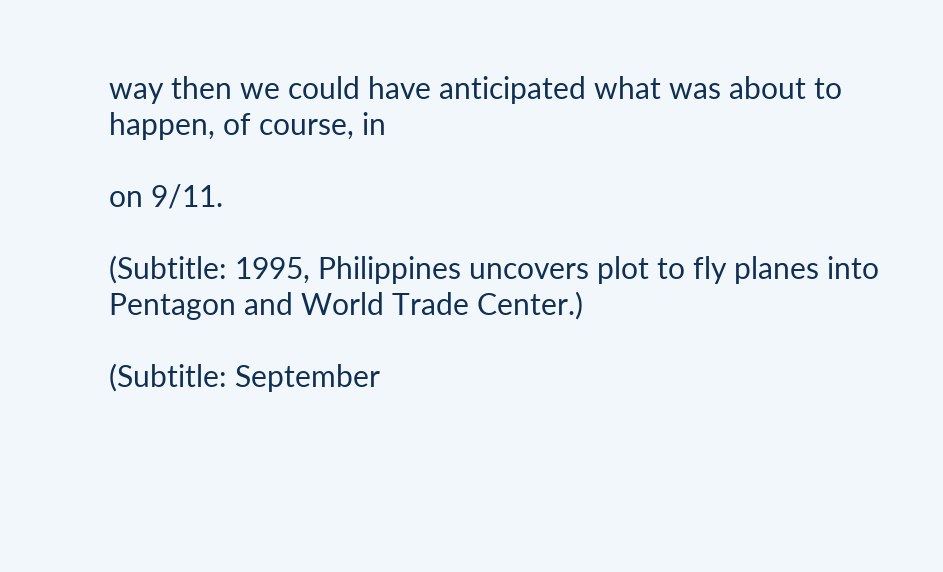way then we could have anticipated what was about to happen, of course, in

on 9/11.

(Subtitle: 1995, Philippines uncovers plot to fly planes into Pentagon and World Trade Center.)

(Subtitle: September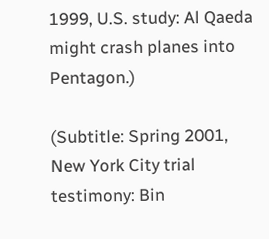1999, U.S. study: Al Qaeda might crash planes into Pentagon.)

(Subtitle: Spring 2001, New York City trial testimony: Bin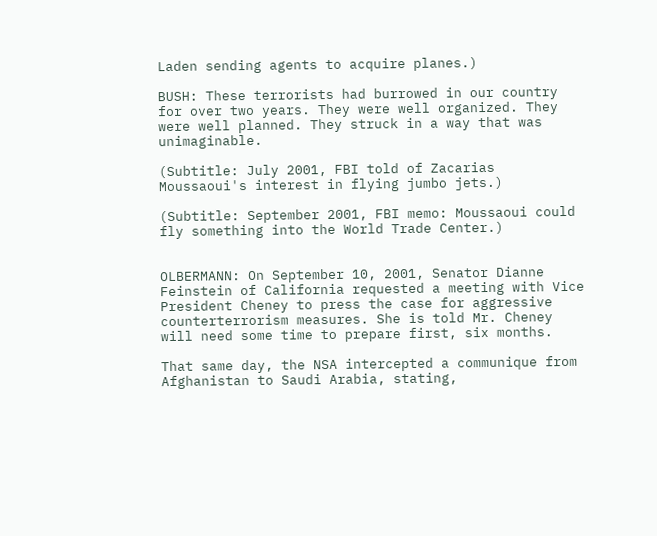Laden sending agents to acquire planes.)

BUSH: These terrorists had burrowed in our country for over two years. They were well organized. They were well planned. They struck in a way that was unimaginable.

(Subtitle: July 2001, FBI told of Zacarias Moussaoui's interest in flying jumbo jets.)

(Subtitle: September 2001, FBI memo: Moussaoui could fly something into the World Trade Center.)


OLBERMANN: On September 10, 2001, Senator Dianne Feinstein of California requested a meeting with Vice President Cheney to press the case for aggressive counterterrorism measures. She is told Mr. Cheney will need some time to prepare first, six months.

That same day, the NSA intercepted a communique from Afghanistan to Saudi Arabia, stating,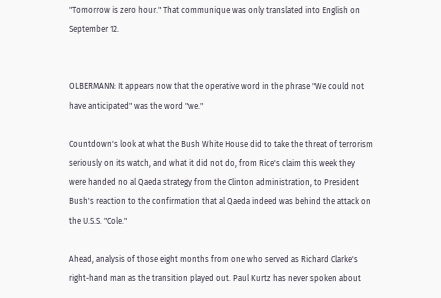"Tomorrow is zero hour." That communique was only translated into English on September 12.


OLBERMANN: It appears now that the operative word in the phrase "We could not have anticipated" was the word "we."

Countdown's look at what the Bush White House did to take the threat of terrorism seriously on its watch, and what it did not do, from Rice's claim this week they were handed no al Qaeda strategy from the Clinton administration, to President Bush's reaction to the confirmation that al Qaeda indeed was behind the attack on the U.S.S. "Cole."

Ahead, analysis of those eight months from one who served as Richard Clarke's right-hand man as the transition played out. Paul Kurtz has never spoken about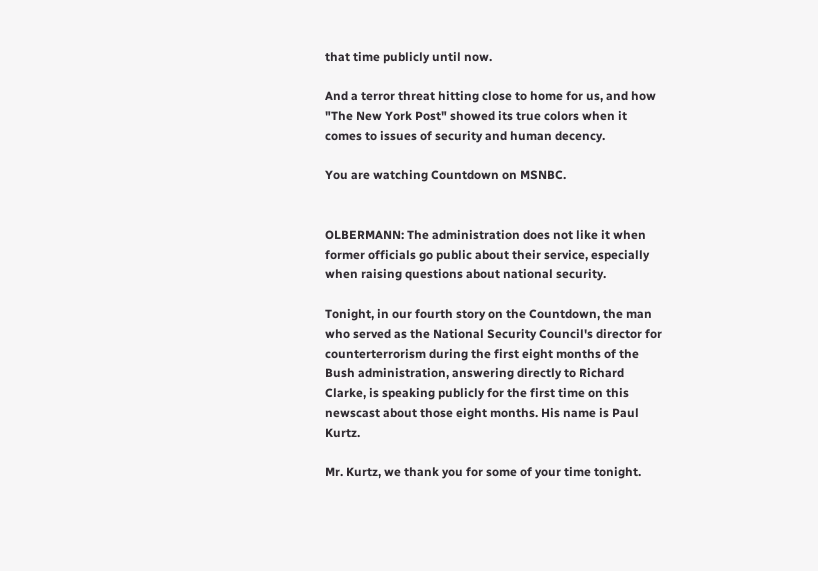that time publicly until now.

And a terror threat hitting close to home for us, and how "The New York Post" showed its true colors when it comes to issues of security and human decency.

You are watching Countdown on MSNBC.


OLBERMANN: The administration does not like it when former officials go public about their service, especially when raising questions about national security.

Tonight, in our fourth story on the Countdown, the man who served as the National Security Council's director for counterterrorism during the first eight months of the Bush administration, answering directly to Richard Clarke, is speaking publicly for the first time on this newscast about those eight months. His name is Paul Kurtz.

Mr. Kurtz, we thank you for some of your time tonight.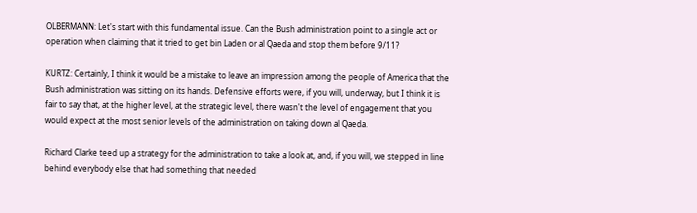OLBERMANN: Let's start with this fundamental issue. Can the Bush administration point to a single act or operation when claiming that it tried to get bin Laden or al Qaeda and stop them before 9/11?

KURTZ: Certainly, I think it would be a mistake to leave an impression among the people of America that the Bush administration was sitting on its hands. Defensive efforts were, if you will, underway, but I think it is fair to say that, at the higher level, at the strategic level, there wasn't the level of engagement that you would expect at the most senior levels of the administration on taking down al Qaeda.

Richard Clarke teed up a strategy for the administration to take a look at, and, if you will, we stepped in line behind everybody else that had something that needed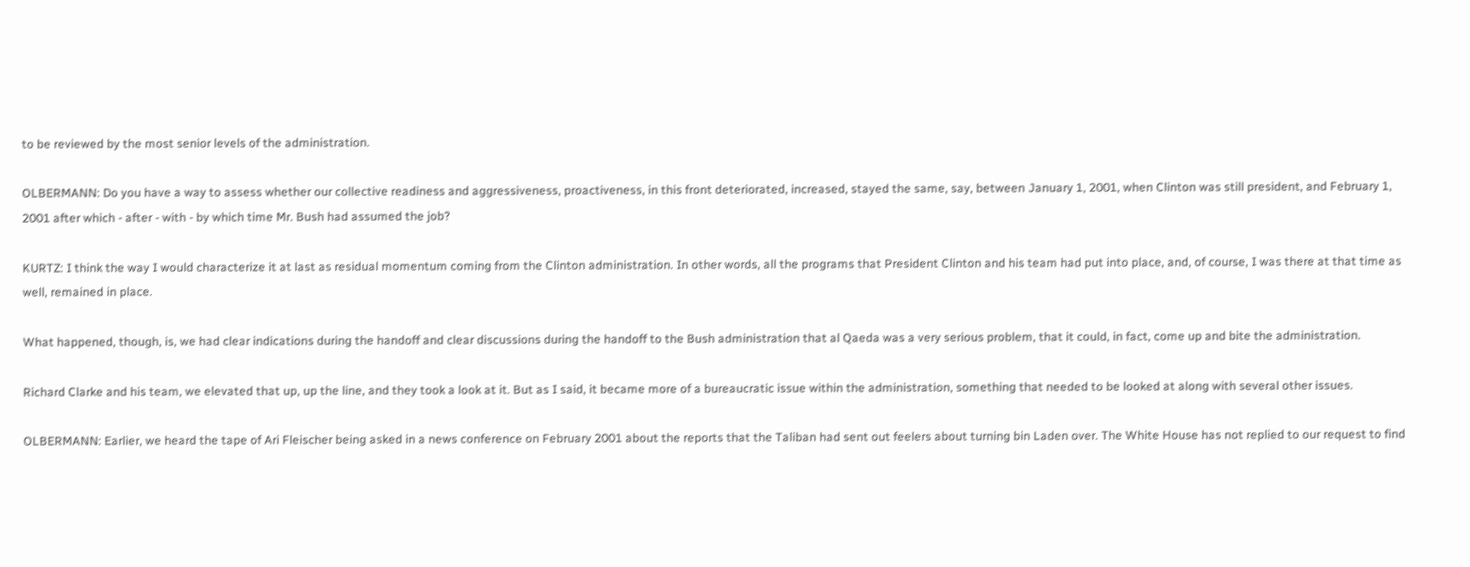to be reviewed by the most senior levels of the administration.

OLBERMANN: Do you have a way to assess whether our collective readiness and aggressiveness, proactiveness, in this front deteriorated, increased, stayed the same, say, between January 1, 2001, when Clinton was still president, and February 1, 2001 after which - after - with - by which time Mr. Bush had assumed the job?

KURTZ: I think the way I would characterize it at last as residual momentum coming from the Clinton administration. In other words, all the programs that President Clinton and his team had put into place, and, of course, I was there at that time as well, remained in place.

What happened, though, is, we had clear indications during the handoff and clear discussions during the handoff to the Bush administration that al Qaeda was a very serious problem, that it could, in fact, come up and bite the administration.

Richard Clarke and his team, we elevated that up, up the line, and they took a look at it. But as I said, it became more of a bureaucratic issue within the administration, something that needed to be looked at along with several other issues.

OLBERMANN: Earlier, we heard the tape of Ari Fleischer being asked in a news conference on February 2001 about the reports that the Taliban had sent out feelers about turning bin Laden over. The White House has not replied to our request to find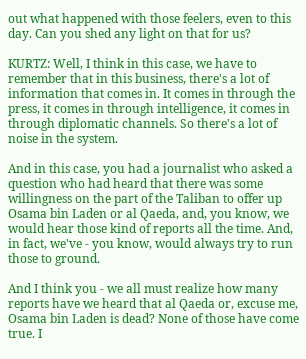out what happened with those feelers, even to this day. Can you shed any light on that for us?

KURTZ: Well, I think in this case, we have to remember that in this business, there's a lot of information that comes in. It comes in through the press, it comes in through intelligence, it comes in through diplomatic channels. So there's a lot of noise in the system.

And in this case, you had a journalist who asked a question who had heard that there was some willingness on the part of the Taliban to offer up Osama bin Laden or al Qaeda, and, you know, we would hear those kind of reports all the time. And, in fact, we've - you know, would always try to run those to ground.

And I think you - we all must realize how many reports have we heard that al Qaeda or, excuse me, Osama bin Laden is dead? None of those have come true. I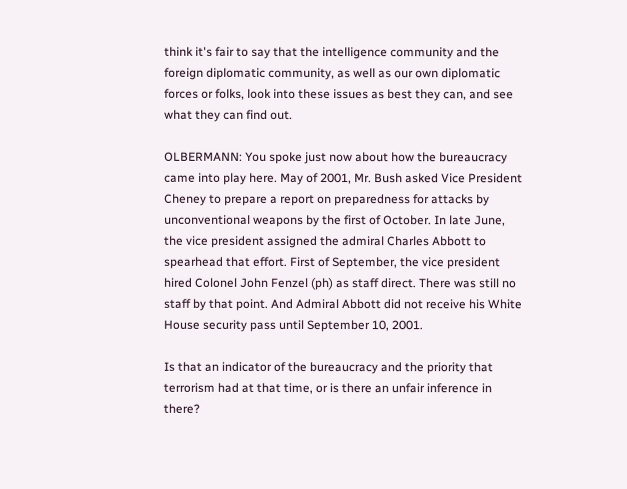think it's fair to say that the intelligence community and the foreign diplomatic community, as well as our own diplomatic forces or folks, look into these issues as best they can, and see what they can find out.

OLBERMANN: You spoke just now about how the bureaucracy came into play here. May of 2001, Mr. Bush asked Vice President Cheney to prepare a report on preparedness for attacks by unconventional weapons by the first of October. In late June, the vice president assigned the admiral Charles Abbott to spearhead that effort. First of September, the vice president hired Colonel John Fenzel (ph) as staff direct. There was still no staff by that point. And Admiral Abbott did not receive his White House security pass until September 10, 2001.

Is that an indicator of the bureaucracy and the priority that terrorism had at that time, or is there an unfair inference in there?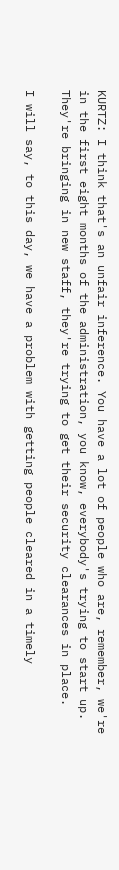KURTZ: I think that's an unfair inference. You have a lot of people who are, remember, we're in the first eight months of the administration, you know, everybody's trying to start up. They're bringing in new staff, they're trying to get their security clearances in place.

I will say, to this day, we have a problem with getting people cleared in a timely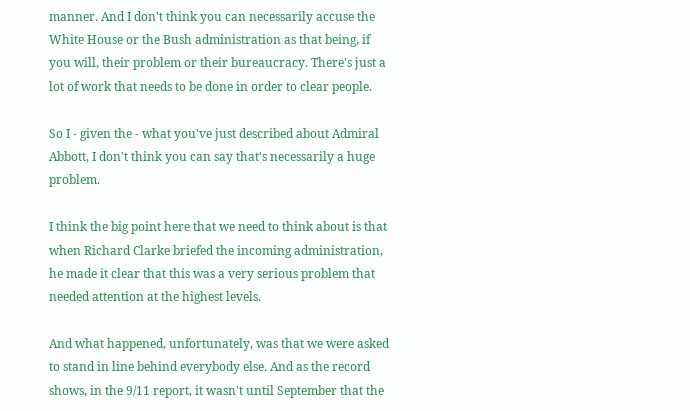manner. And I don't think you can necessarily accuse the White House or the Bush administration as that being, if you will, their problem or their bureaucracy. There's just a lot of work that needs to be done in order to clear people.

So I - given the - what you've just described about Admiral Abbott, I don't think you can say that's necessarily a huge problem.

I think the big point here that we need to think about is that when Richard Clarke briefed the incoming administration, he made it clear that this was a very serious problem that needed attention at the highest levels.

And what happened, unfortunately, was that we were asked to stand in line behind everybody else. And as the record shows, in the 9/11 report, it wasn't until September that the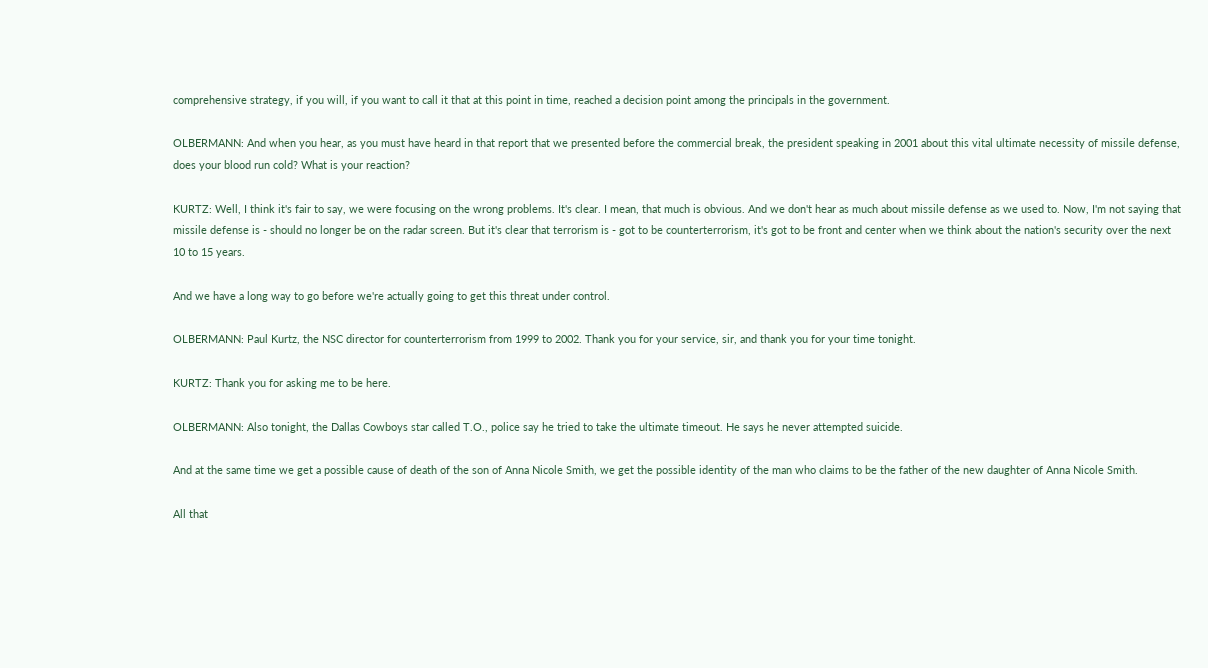comprehensive strategy, if you will, if you want to call it that at this point in time, reached a decision point among the principals in the government.

OLBERMANN: And when you hear, as you must have heard in that report that we presented before the commercial break, the president speaking in 2001 about this vital ultimate necessity of missile defense, does your blood run cold? What is your reaction?

KURTZ: Well, I think it's fair to say, we were focusing on the wrong problems. It's clear. I mean, that much is obvious. And we don't hear as much about missile defense as we used to. Now, I'm not saying that missile defense is - should no longer be on the radar screen. But it's clear that terrorism is - got to be counterterrorism, it's got to be front and center when we think about the nation's security over the next 10 to 15 years.

And we have a long way to go before we're actually going to get this threat under control.

OLBERMANN: Paul Kurtz, the NSC director for counterterrorism from 1999 to 2002. Thank you for your service, sir, and thank you for your time tonight.

KURTZ: Thank you for asking me to be here.

OLBERMANN: Also tonight, the Dallas Cowboys star called T.O., police say he tried to take the ultimate timeout. He says he never attempted suicide.

And at the same time we get a possible cause of death of the son of Anna Nicole Smith, we get the possible identity of the man who claims to be the father of the new daughter of Anna Nicole Smith.

All that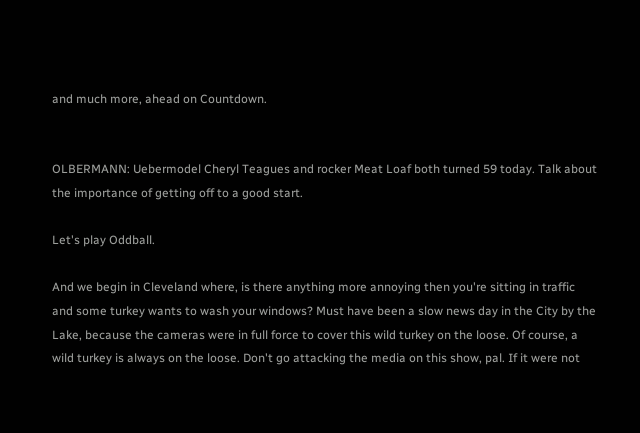and much more, ahead on Countdown.


OLBERMANN: Uebermodel Cheryl Teagues and rocker Meat Loaf both turned 59 today. Talk about the importance of getting off to a good start.

Let's play Oddball.

And we begin in Cleveland where, is there anything more annoying then you're sitting in traffic and some turkey wants to wash your windows? Must have been a slow news day in the City by the Lake, because the cameras were in full force to cover this wild turkey on the loose. Of course, a wild turkey is always on the loose. Don't go attacking the media on this show, pal. If it were not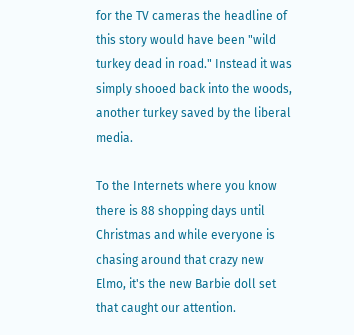for the TV cameras the headline of this story would have been "wild turkey dead in road." Instead it was simply shooed back into the woods, another turkey saved by the liberal media.

To the Internets where you know there is 88 shopping days until Christmas and while everyone is chasing around that crazy new Elmo, it's the new Barbie doll set that caught our attention.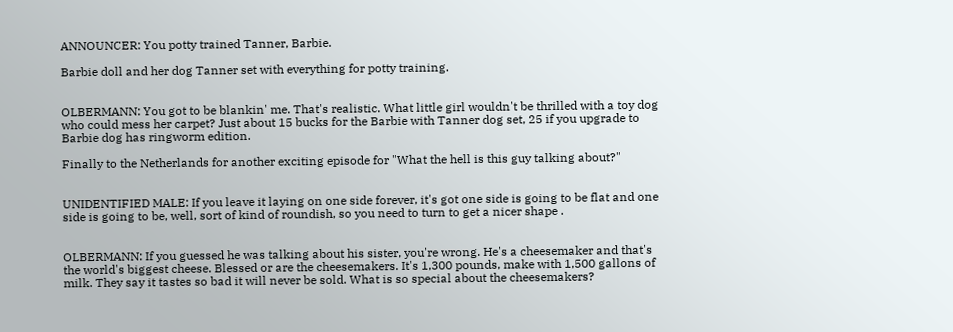ANNOUNCER: You potty trained Tanner, Barbie.

Barbie doll and her dog Tanner set with everything for potty training.


OLBERMANN: You got to be blankin' me. That's realistic. What little girl wouldn't be thrilled with a toy dog who could mess her carpet? Just about 15 bucks for the Barbie with Tanner dog set, 25 if you upgrade to Barbie dog has ringworm edition.

Finally to the Netherlands for another exciting episode for "What the hell is this guy talking about?"


UNIDENTIFIED MALE: If you leave it laying on one side forever, it's got one side is going to be flat and one side is going to be, well, sort of kind of roundish, so you need to turn to get a nicer shape .


OLBERMANN: If you guessed he was talking about his sister, you're wrong. He's a cheesemaker and that's the world's biggest cheese. Blessed or are the cheesemakers. It's 1,300 pounds, make with 1,500 gallons of milk. They say it tastes so bad it will never be sold. What is so special about the cheesemakers?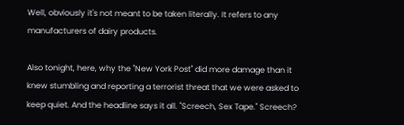Well, obviously it's not meant to be taken literally. It refers to any manufacturers of dairy products.

Also tonight, here, why the "New York Post" did more damage than it knew stumbling and reporting a terrorist threat that we were asked to keep quiet. And the headline says it all. "Screech, Sex Tape." Screech?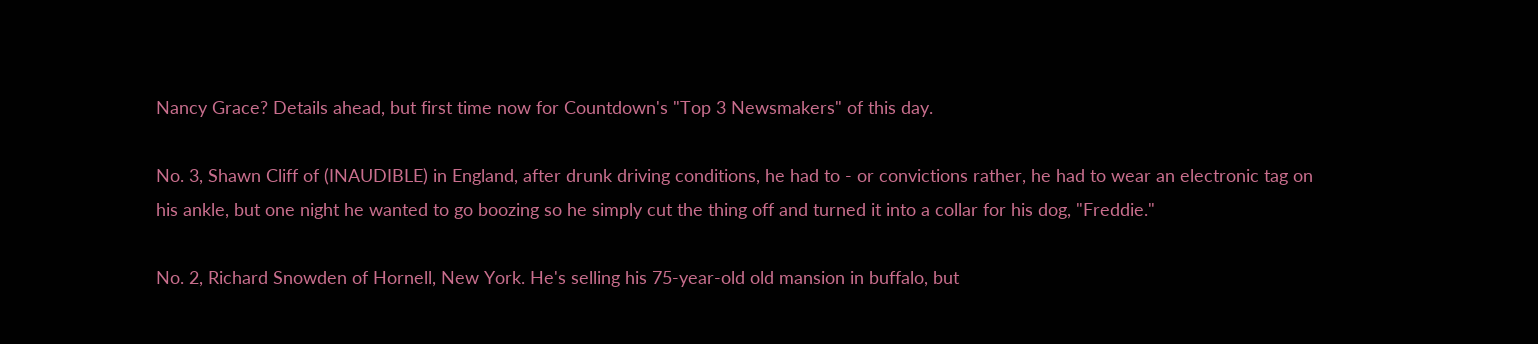Nancy Grace? Details ahead, but first time now for Countdown's "Top 3 Newsmakers" of this day.

No. 3, Shawn Cliff of (INAUDIBLE) in England, after drunk driving conditions, he had to - or convictions rather, he had to wear an electronic tag on his ankle, but one night he wanted to go boozing so he simply cut the thing off and turned it into a collar for his dog, "Freddie."

No. 2, Richard Snowden of Hornell, New York. He's selling his 75-year-old old mansion in buffalo, but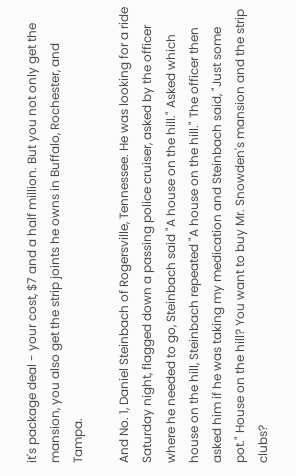it's package deal - your cost, $7 and a half million. But you not only get the mansion, you also get the strip joints he owns in Buffalo, Rochester, and Tampa.

And No. 1, Daniel Steinbach of Rogersville, Tennessee. He was looking for a ride Saturday night, flagged down a passing police cruiser, asked by the officer where he needed to go, Steinbach said "A house on the hill." Asked which house on the hill, Steinbach repeated "A house on the hill." The officer then asked him if he was taking my medication and Steinbach said, "Just some pot." House on the hill? You want to buy Mr. Snowden's mansion and the strip clubs?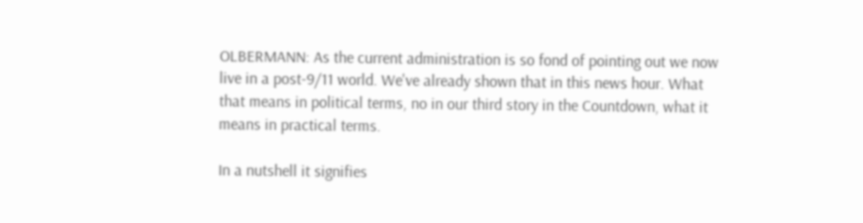OLBERMANN: As the current administration is so fond of pointing out we now live in a post-9/11 world. We've already shown that in this news hour. What that means in political terms, no in our third story in the Countdown, what it means in practical terms.

In a nutshell it signifies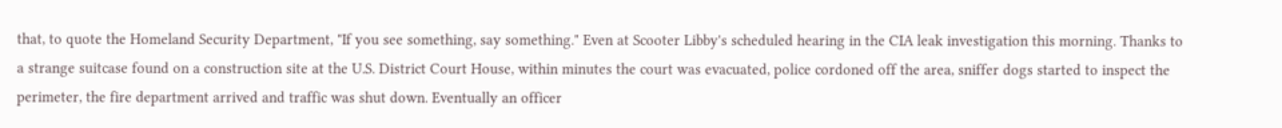that, to quote the Homeland Security Department, "If you see something, say something." Even at Scooter Libby's scheduled hearing in the CIA leak investigation this morning. Thanks to a strange suitcase found on a construction site at the U.S. District Court House, within minutes the court was evacuated, police cordoned off the area, sniffer dogs started to inspect the perimeter, the fire department arrived and traffic was shut down. Eventually an officer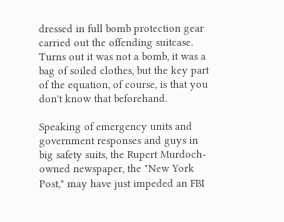dressed in full bomb protection gear carried out the offending suitcase. Turns out it was not a bomb, it was a bag of soiled clothes, but the key part of the equation, of course, is that you don't know that beforehand.

Speaking of emergency units and government responses and guys in big safety suits, the Rupert Murdoch-owned newspaper, the "New York Post," may have just impeded an FBI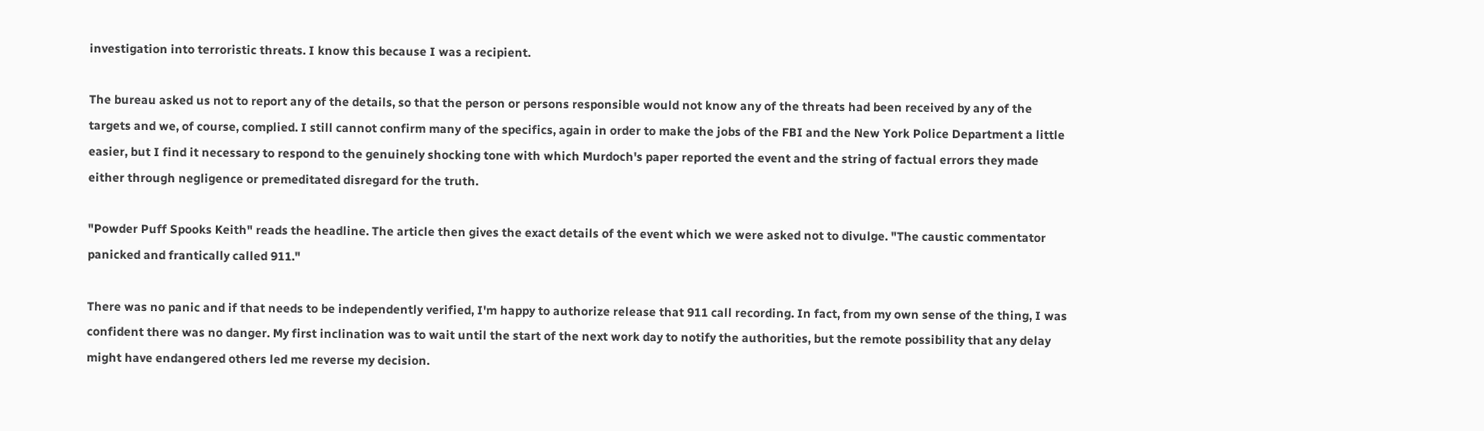investigation into terroristic threats. I know this because I was a recipient.

The bureau asked us not to report any of the details, so that the person or persons responsible would not know any of the threats had been received by any of the targets and we, of course, complied. I still cannot confirm many of the specifics, again in order to make the jobs of the FBI and the New York Police Department a little easier, but I find it necessary to respond to the genuinely shocking tone with which Murdoch's paper reported the event and the string of factual errors they made either through negligence or premeditated disregard for the truth.

"Powder Puff Spooks Keith" reads the headline. The article then gives the exact details of the event which we were asked not to divulge. "The caustic commentator panicked and frantically called 911."

There was no panic and if that needs to be independently verified, I'm happy to authorize release that 911 call recording. In fact, from my own sense of the thing, I was confident there was no danger. My first inclination was to wait until the start of the next work day to notify the authorities, but the remote possibility that any delay might have endangered others led me reverse my decision.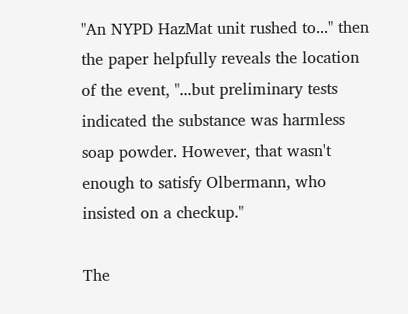"An NYPD HazMat unit rushed to..." then the paper helpfully reveals the location of the event, "...but preliminary tests indicated the substance was harmless soap powder. However, that wasn't enough to satisfy Olbermann, who insisted on a checkup."

The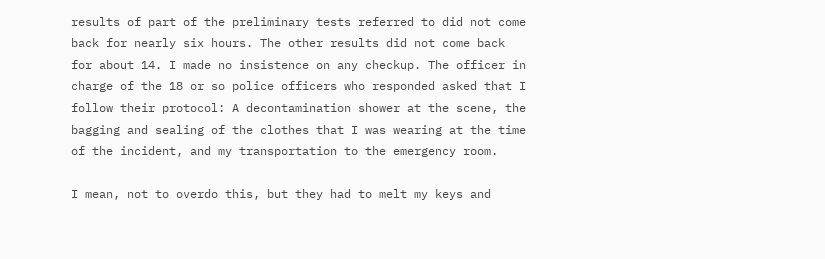results of part of the preliminary tests referred to did not come back for nearly six hours. The other results did not come back for about 14. I made no insistence on any checkup. The officer in charge of the 18 or so police officers who responded asked that I follow their protocol: A decontamination shower at the scene, the bagging and sealing of the clothes that I was wearing at the time of the incident, and my transportation to the emergency room.

I mean, not to overdo this, but they had to melt my keys and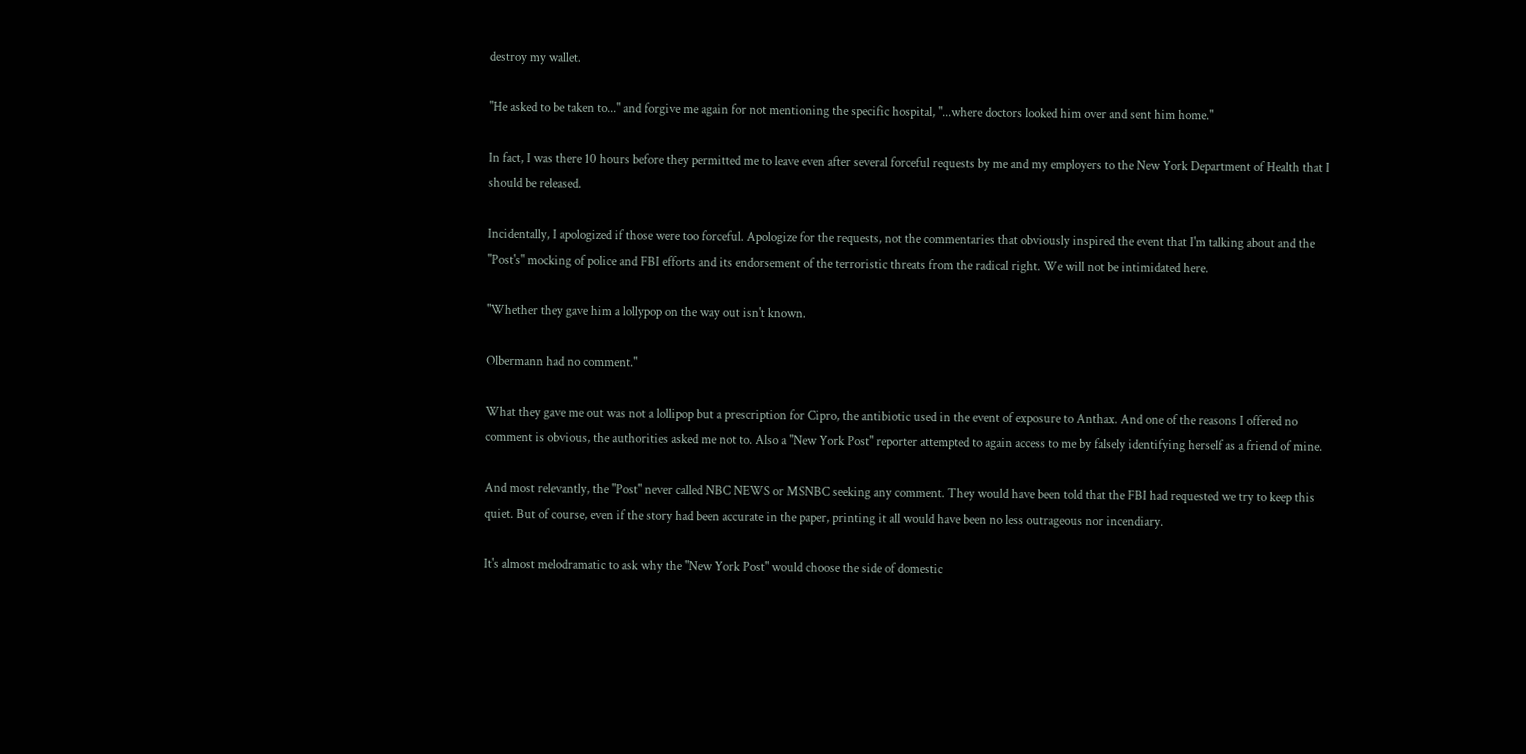destroy my wallet.

"He asked to be taken to..." and forgive me again for not mentioning the specific hospital, "...where doctors looked him over and sent him home."

In fact, I was there 10 hours before they permitted me to leave even after several forceful requests by me and my employers to the New York Department of Health that I should be released.

Incidentally, I apologized if those were too forceful. Apologize for the requests, not the commentaries that obviously inspired the event that I'm talking about and the "Post's" mocking of police and FBI efforts and its endorsement of the terroristic threats from the radical right. We will not be intimidated here.

"Whether they gave him a lollypop on the way out isn't known.

Olbermann had no comment."

What they gave me out was not a lollipop but a prescription for Cipro, the antibiotic used in the event of exposure to Anthax. And one of the reasons I offered no comment is obvious, the authorities asked me not to. Also a "New York Post" reporter attempted to again access to me by falsely identifying herself as a friend of mine.

And most relevantly, the "Post" never called NBC NEWS or MSNBC seeking any comment. They would have been told that the FBI had requested we try to keep this quiet. But of course, even if the story had been accurate in the paper, printing it all would have been no less outrageous nor incendiary.

It's almost melodramatic to ask why the "New York Post" would choose the side of domestic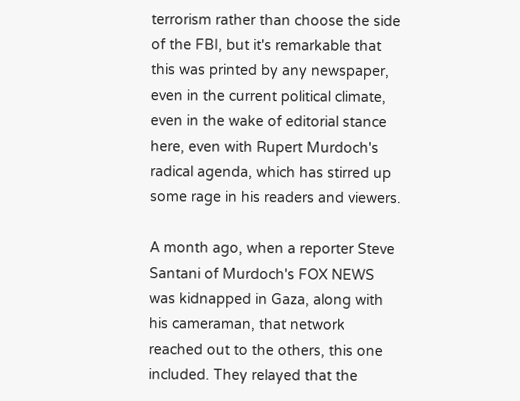terrorism rather than choose the side of the FBI, but it's remarkable that this was printed by any newspaper, even in the current political climate, even in the wake of editorial stance here, even with Rupert Murdoch's radical agenda, which has stirred up some rage in his readers and viewers.

A month ago, when a reporter Steve Santani of Murdoch's FOX NEWS was kidnapped in Gaza, along with his cameraman, that network reached out to the others, this one included. They relayed that the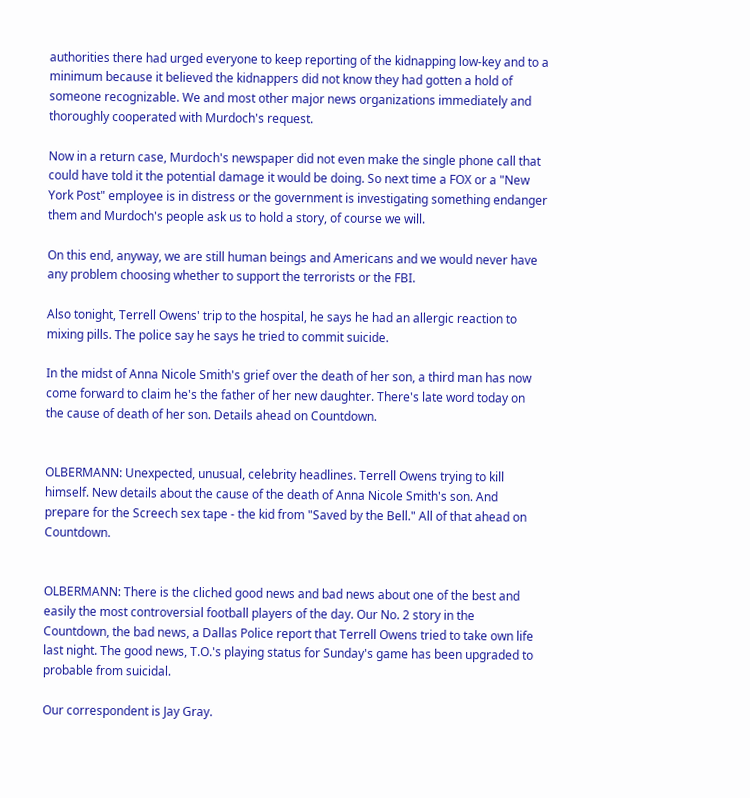authorities there had urged everyone to keep reporting of the kidnapping low-key and to a minimum because it believed the kidnappers did not know they had gotten a hold of someone recognizable. We and most other major news organizations immediately and thoroughly cooperated with Murdoch's request.

Now in a return case, Murdoch's newspaper did not even make the single phone call that could have told it the potential damage it would be doing. So next time a FOX or a "New York Post" employee is in distress or the government is investigating something endanger them and Murdoch's people ask us to hold a story, of course we will.

On this end, anyway, we are still human beings and Americans and we would never have any problem choosing whether to support the terrorists or the FBI.

Also tonight, Terrell Owens' trip to the hospital, he says he had an allergic reaction to mixing pills. The police say he says he tried to commit suicide.

In the midst of Anna Nicole Smith's grief over the death of her son, a third man has now come forward to claim he's the father of her new daughter. There's late word today on the cause of death of her son. Details ahead on Countdown.


OLBERMANN: Unexpected, unusual, celebrity headlines. Terrell Owens trying to kill himself. New details about the cause of the death of Anna Nicole Smith's son. And prepare for the Screech sex tape - the kid from "Saved by the Bell." All of that ahead on Countdown.


OLBERMANN: There is the cliched good news and bad news about one of the best and easily the most controversial football players of the day. Our No. 2 story in the Countdown, the bad news, a Dallas Police report that Terrell Owens tried to take own life last night. The good news, T.O.'s playing status for Sunday's game has been upgraded to probable from suicidal.

Our correspondent is Jay Gray.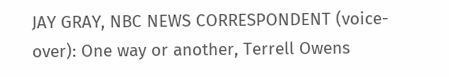JAY GRAY, NBC NEWS CORRESPONDENT (voice-over): One way or another, Terrell Owens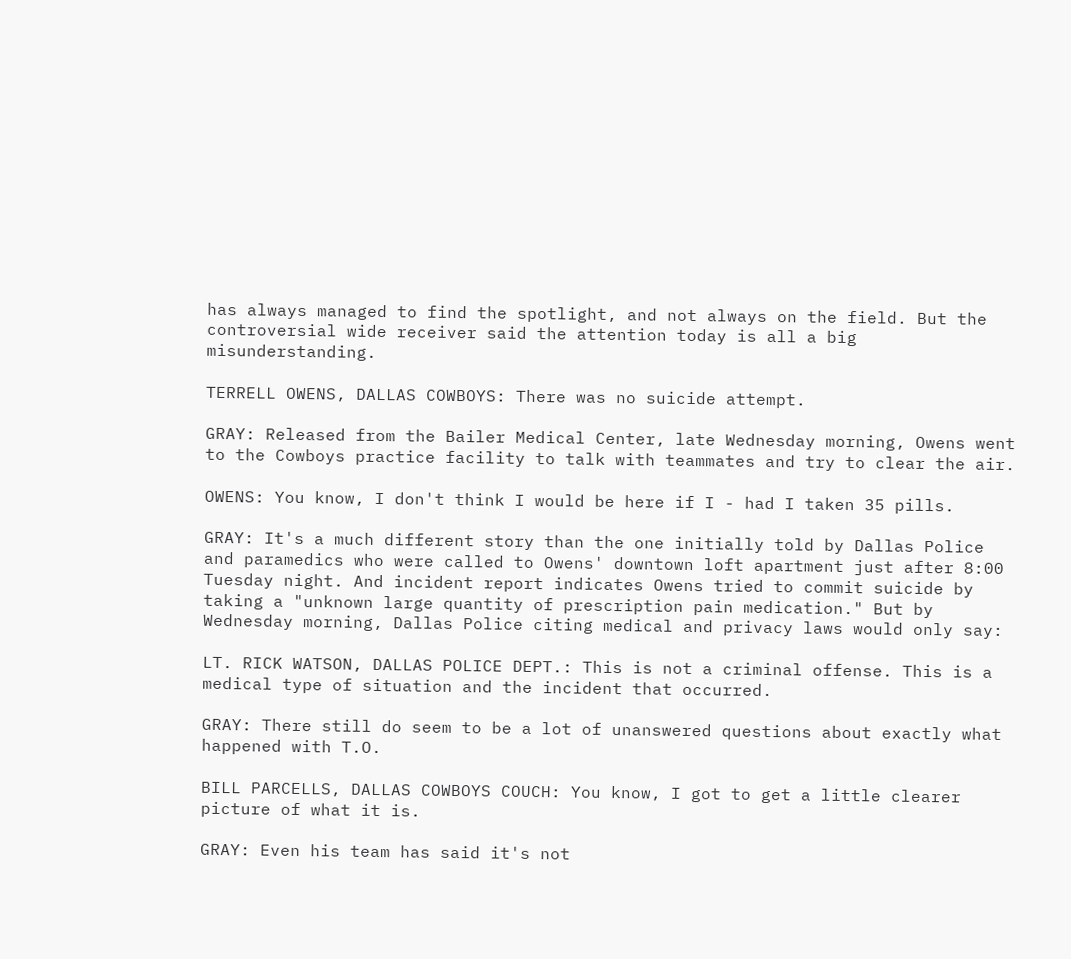has always managed to find the spotlight, and not always on the field. But the controversial wide receiver said the attention today is all a big misunderstanding.

TERRELL OWENS, DALLAS COWBOYS: There was no suicide attempt.

GRAY: Released from the Bailer Medical Center, late Wednesday morning, Owens went to the Cowboys practice facility to talk with teammates and try to clear the air.

OWENS: You know, I don't think I would be here if I - had I taken 35 pills.

GRAY: It's a much different story than the one initially told by Dallas Police and paramedics who were called to Owens' downtown loft apartment just after 8:00 Tuesday night. And incident report indicates Owens tried to commit suicide by taking a "unknown large quantity of prescription pain medication." But by Wednesday morning, Dallas Police citing medical and privacy laws would only say:

LT. RICK WATSON, DALLAS POLICE DEPT.: This is not a criminal offense. This is a medical type of situation and the incident that occurred.

GRAY: There still do seem to be a lot of unanswered questions about exactly what happened with T.O.

BILL PARCELLS, DALLAS COWBOYS COUCH: You know, I got to get a little clearer picture of what it is.

GRAY: Even his team has said it's not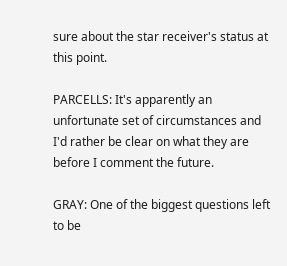sure about the star receiver's status at this point.

PARCELLS: It's apparently an unfortunate set of circumstances and I'd rather be clear on what they are before I comment the future.

GRAY: One of the biggest questions left to be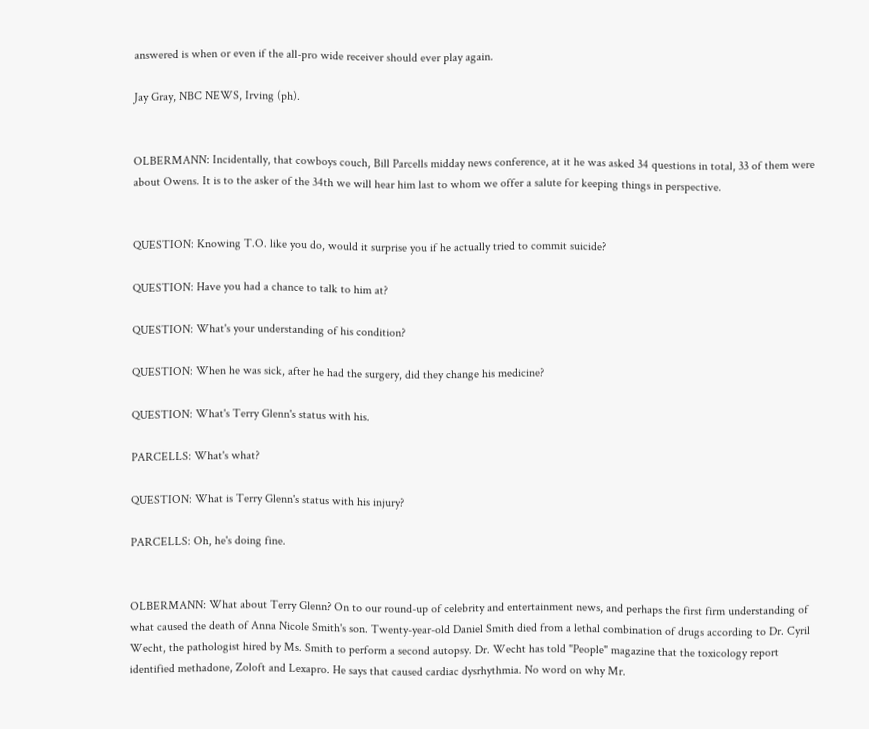answered is when or even if the all-pro wide receiver should ever play again.

Jay Gray, NBC NEWS, Irving (ph).


OLBERMANN: Incidentally, that cowboys couch, Bill Parcells midday news conference, at it he was asked 34 questions in total, 33 of them were about Owens. It is to the asker of the 34th we will hear him last to whom we offer a salute for keeping things in perspective.


QUESTION: Knowing T.O. like you do, would it surprise you if he actually tried to commit suicide?

QUESTION: Have you had a chance to talk to him at?

QUESTION: What's your understanding of his condition?

QUESTION: When he was sick, after he had the surgery, did they change his medicine?

QUESTION: What's Terry Glenn's status with his.

PARCELLS: What's what?

QUESTION: What is Terry Glenn's status with his injury?

PARCELLS: Oh, he's doing fine.


OLBERMANN: What about Terry Glenn? On to our round-up of celebrity and entertainment news, and perhaps the first firm understanding of what caused the death of Anna Nicole Smith's son. Twenty-year-old Daniel Smith died from a lethal combination of drugs according to Dr. Cyril Wecht, the pathologist hired by Ms. Smith to perform a second autopsy. Dr. Wecht has told "People" magazine that the toxicology report identified methadone, Zoloft and Lexapro. He says that caused cardiac dysrhythmia. No word on why Mr.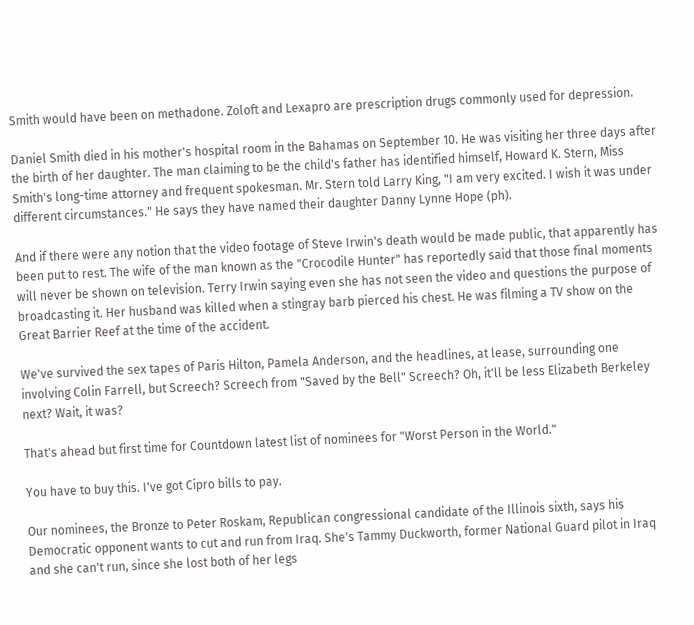Smith would have been on methadone. Zoloft and Lexapro are prescription drugs commonly used for depression.

Daniel Smith died in his mother's hospital room in the Bahamas on September 10. He was visiting her three days after the birth of her daughter. The man claiming to be the child's father has identified himself, Howard K. Stern, Miss Smith's long-time attorney and frequent spokesman. Mr. Stern told Larry King, "I am very excited. I wish it was under different circumstances." He says they have named their daughter Danny Lynne Hope (ph).

And if there were any notion that the video footage of Steve Irwin's death would be made public, that apparently has been put to rest. The wife of the man known as the "Crocodile Hunter" has reportedly said that those final moments will never be shown on television. Terry Irwin saying even she has not seen the video and questions the purpose of broadcasting it. Her husband was killed when a stingray barb pierced his chest. He was filming a TV show on the Great Barrier Reef at the time of the accident.

We've survived the sex tapes of Paris Hilton, Pamela Anderson, and the headlines, at lease, surrounding one involving Colin Farrell, but Screech? Screech from "Saved by the Bell" Screech? Oh, it'll be less Elizabeth Berkeley next? Wait, it was?

That's ahead but first time for Countdown latest list of nominees for "Worst Person in the World."

You have to buy this. I've got Cipro bills to pay.

Our nominees, the Bronze to Peter Roskam, Republican congressional candidate of the Illinois sixth, says his Democratic opponent wants to cut and run from Iraq. She's Tammy Duckworth, former National Guard pilot in Iraq and she can't run, since she lost both of her legs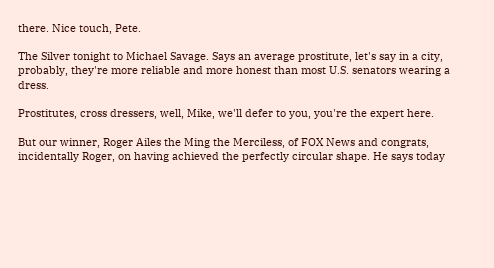there. Nice touch, Pete.

The Silver tonight to Michael Savage. Says an average prostitute, let's say in a city, probably, they're more reliable and more honest than most U.S. senators wearing a dress.

Prostitutes, cross dressers, well, Mike, we'll defer to you, you're the expert here.

But our winner, Roger Ailes the Ming the Merciless, of FOX News and congrats, incidentally Roger, on having achieved the perfectly circular shape. He says today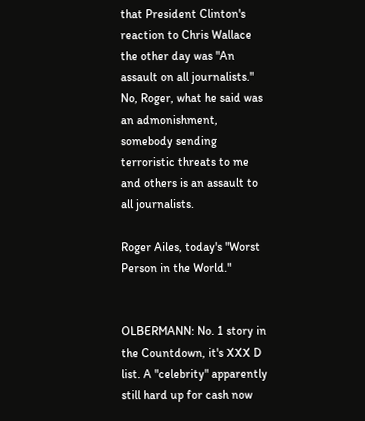that President Clinton's reaction to Chris Wallace the other day was "An assault on all journalists." No, Roger, what he said was an admonishment, somebody sending terroristic threats to me and others is an assault to all journalists.

Roger Ailes, today's "Worst Person in the World."


OLBERMANN: No. 1 story in the Countdown, it's XXX D list. A "celebrity" apparently still hard up for cash now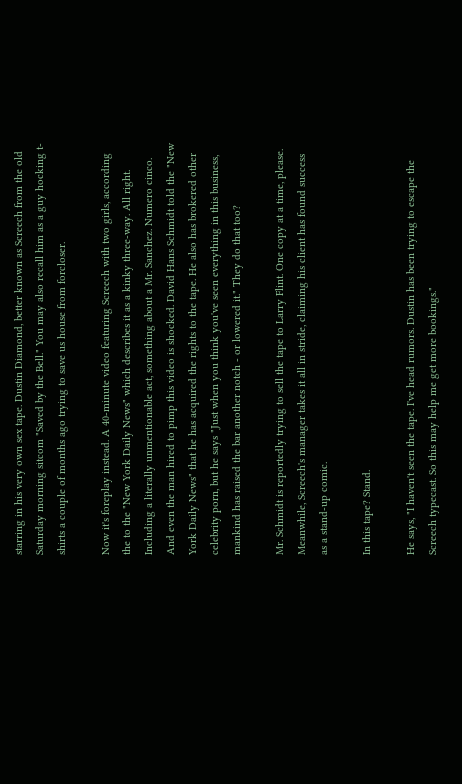starring in his very own sex tape. Dustin Diamond, better known as Screech from the old Saturday morning sitcom "Saved by the Bell." You may also recall him as a guy hocking t-shirts a couple of months ago trying to save us house from forcloser.

Now it's foreplay instead. A 40-minute video featuring Screech with two girls, according the to the "New York Daily News" which describes it as a kinky three-way. All right. Including a literally unmentionable act, something about a Mr. Sanchez. Numero cinco. And even the man hired to pimp this video is shocked. David Hans Schmidt told the "New York Daily News" that he has acquired the rights to the tape. He also has brokered other celebrity porn, but he says "Just when you think you've seen everything in this business, mankind has raised the bar another notch - or lowered it." They do that too?

Mr. Schmidt is reportedly trying to sell the tape to Larry Flint. One copy at a time, please. Meanwhile, Screech's manager takes it all in stride, claiming his client has found success as a stand-up comic.

In this tape? Stand.

He says, "I haven't seen the tape. I've head rumors. Dustin has been trying to escape the Screech typecast. So this may help me get more bookings."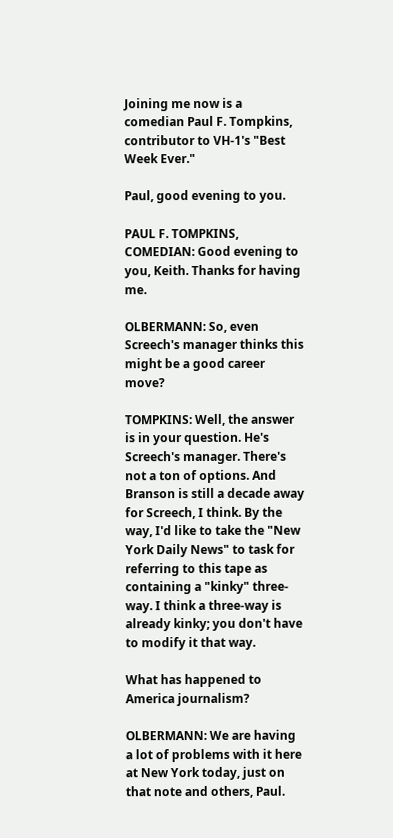Joining me now is a comedian Paul F. Tompkins, contributor to VH-1's "Best Week Ever."

Paul, good evening to you.

PAUL F. TOMPKINS, COMEDIAN: Good evening to you, Keith. Thanks for having me.

OLBERMANN: So, even Screech's manager thinks this might be a good career move?

TOMPKINS: Well, the answer is in your question. He's Screech's manager. There's not a ton of options. And Branson is still a decade away for Screech, I think. By the way, I'd like to take the "New York Daily News" to task for referring to this tape as containing a "kinky" three-way. I think a three-way is already kinky; you don't have to modify it that way.

What has happened to America journalism?

OLBERMANN: We are having a lot of problems with it here at New York today, just on that note and others, Paul.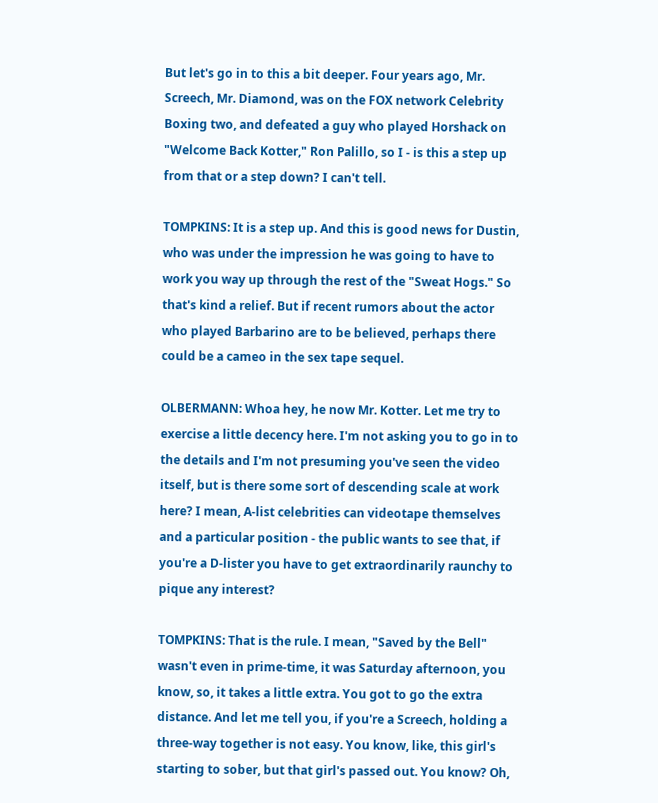But let's go in to this a bit deeper. Four years ago, Mr. Screech, Mr. Diamond, was on the FOX network Celebrity Boxing two, and defeated a guy who played Horshack on "Welcome Back Kotter," Ron Palillo, so I - is this a step up from that or a step down? I can't tell.

TOMPKINS: It is a step up. And this is good news for Dustin, who was under the impression he was going to have to work you way up through the rest of the "Sweat Hogs." So that's kind a relief. But if recent rumors about the actor who played Barbarino are to be believed, perhaps there could be a cameo in the sex tape sequel.

OLBERMANN: Whoa hey, he now Mr. Kotter. Let me try to exercise a little decency here. I'm not asking you to go in to the details and I'm not presuming you've seen the video itself, but is there some sort of descending scale at work here? I mean, A-list celebrities can videotape themselves and a particular position - the public wants to see that, if you're a D-lister you have to get extraordinarily raunchy to pique any interest?

TOMPKINS: That is the rule. I mean, "Saved by the Bell" wasn't even in prime-time, it was Saturday afternoon, you know, so, it takes a little extra. You got to go the extra distance. And let me tell you, if you're a Screech, holding a three-way together is not easy. You know, like, this girl's starting to sober, but that girl's passed out. You know? Oh,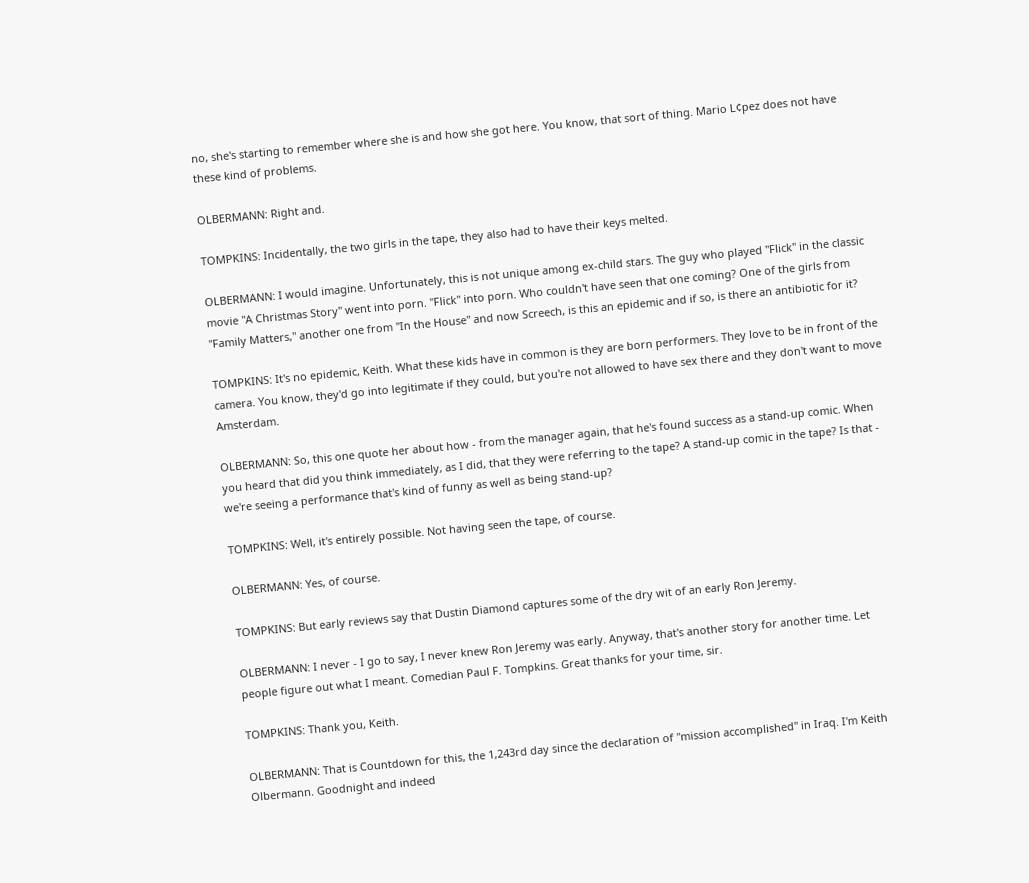no, she's starting to remember where she is and how she got here. You know, that sort of thing. Mario L¢pez does not have these kind of problems.

OLBERMANN: Right and.

TOMPKINS: Incidentally, the two girls in the tape, they also had to have their keys melted.

OLBERMANN: I would imagine. Unfortunately, this is not unique among ex-child stars. The guy who played "Flick" in the classic movie "A Christmas Story" went into porn. "Flick" into porn. Who couldn't have seen that one coming? One of the girls from "Family Matters," another one from "In the House" and now Screech, is this an epidemic and if so, is there an antibiotic for it?

TOMPKINS: It's no epidemic, Keith. What these kids have in common is they are born performers. They love to be in front of the camera. You know, they'd go into legitimate if they could, but you're not allowed to have sex there and they don't want to move Amsterdam.

OLBERMANN: So, this one quote her about how - from the manager again, that he's found success as a stand-up comic. When you heard that did you think immediately, as I did, that they were referring to the tape? A stand-up comic in the tape? Is that - we're seeing a performance that's kind of funny as well as being stand-up?

TOMPKINS: Well, it's entirely possible. Not having seen the tape, of course.

OLBERMANN: Yes, of course.

TOMPKINS: But early reviews say that Dustin Diamond captures some of the dry wit of an early Ron Jeremy.

OLBERMANN: I never - I go to say, I never knew Ron Jeremy was early. Anyway, that's another story for another time. Let people figure out what I meant. Comedian Paul F. Tompkins. Great thanks for your time, sir.

TOMPKINS: Thank you, Keith.

OLBERMANN: That is Countdown for this, the 1,243rd day since the declaration of "mission accomplished" in Iraq. I'm Keith Olbermann. Goodnight and indeed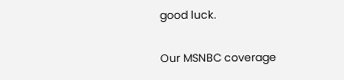good luck.

Our MSNBC coverage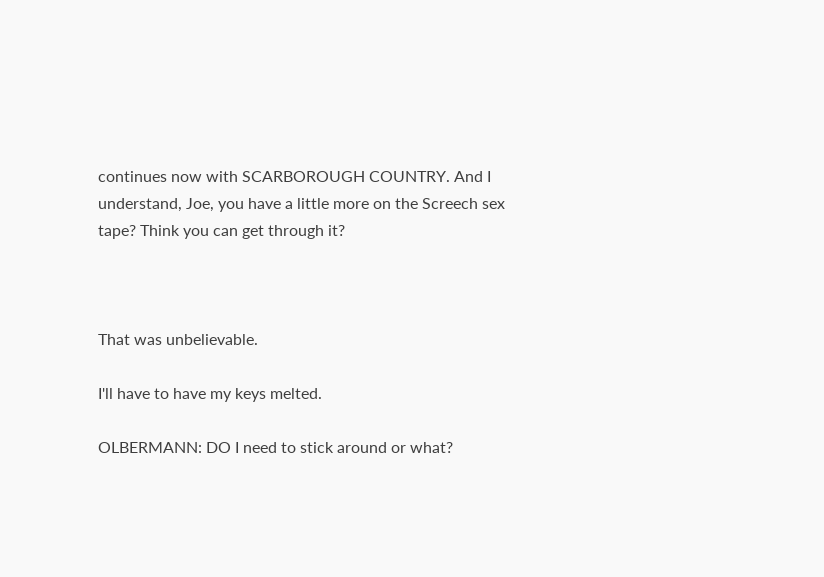continues now with SCARBOROUGH COUNTRY. And I understand, Joe, you have a little more on the Screech sex tape? Think you can get through it?



That was unbelievable.

I'll have to have my keys melted.

OLBERMANN: DO I need to stick around or what?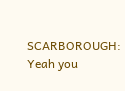SCARBOROUGH: Yeah you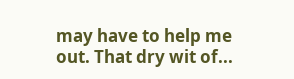may have to help me out. That dry wit of...